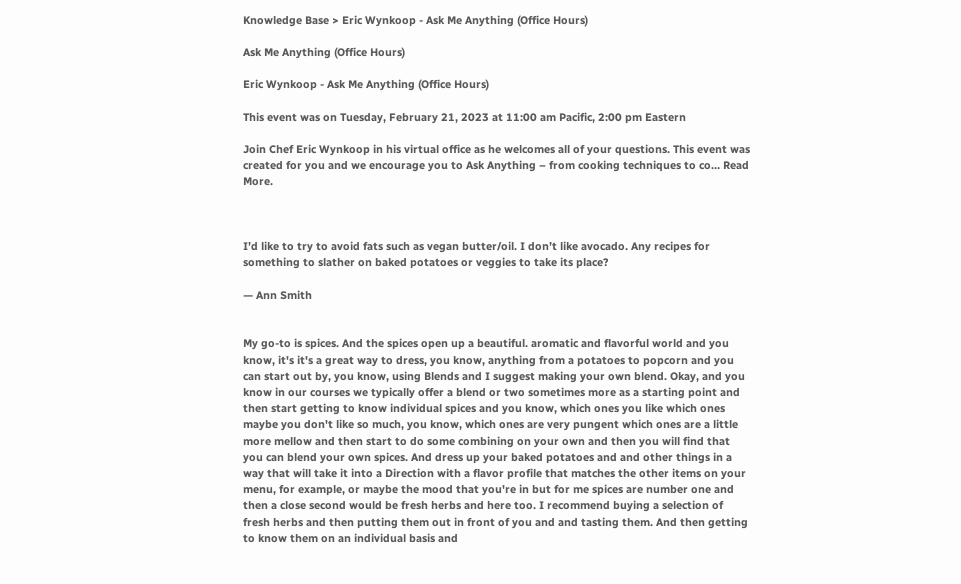Knowledge Base > Eric Wynkoop - Ask Me Anything (Office Hours)

Ask Me Anything (Office Hours)

Eric Wynkoop - Ask Me Anything (Office Hours)

This event was on Tuesday, February 21, 2023 at 11:00 am Pacific, 2:00 pm Eastern

Join Chef Eric Wynkoop in his virtual office as he welcomes all of your questions. This event was created for you and we encourage you to Ask Anything – from cooking techniques to co… Read More.



I’d like to try to avoid fats such as vegan butter/oil. I don’t like avocado. Any recipes for something to slather on baked potatoes or veggies to take its place?

— Ann Smith


My go-to is spices. And the spices open up a beautiful. aromatic and flavorful world and you know, it's it's a great way to dress, you know, anything from a potatoes to popcorn and you can start out by, you know, using Blends and I suggest making your own blend. Okay, and you know in our courses we typically offer a blend or two sometimes more as a starting point and then start getting to know individual spices and you know, which ones you like which ones maybe you don't like so much, you know, which ones are very pungent which ones are a little more mellow and then start to do some combining on your own and then you will find that you can blend your own spices. And dress up your baked potatoes and and other things in a way that will take it into a Direction with a flavor profile that matches the other items on your menu, for example, or maybe the mood that you're in but for me spices are number one and then a close second would be fresh herbs and here too. I recommend buying a selection of fresh herbs and then putting them out in front of you and and tasting them. And then getting to know them on an individual basis and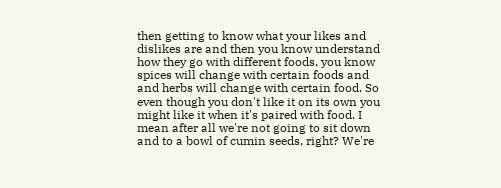then getting to know what your likes and dislikes are and then you know understand how they go with different foods, you know spices will change with certain foods and and herbs will change with certain food. So even though you don't like it on its own you might like it when it's paired with food. I mean after all we're not going to sit down and to a bowl of cumin seeds, right? We're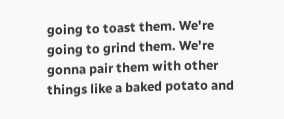going to toast them. We're going to grind them. We're gonna pair them with other things like a baked potato and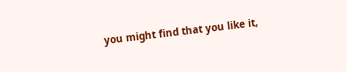you might find that you like it,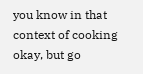you know in that context of cooking okay, but go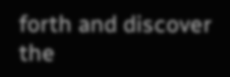forth and discover the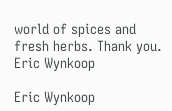world of spices and fresh herbs. Thank you.
Eric Wynkoop

Eric Wynkoop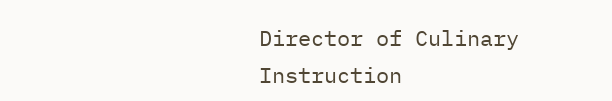Director of Culinary Instruction